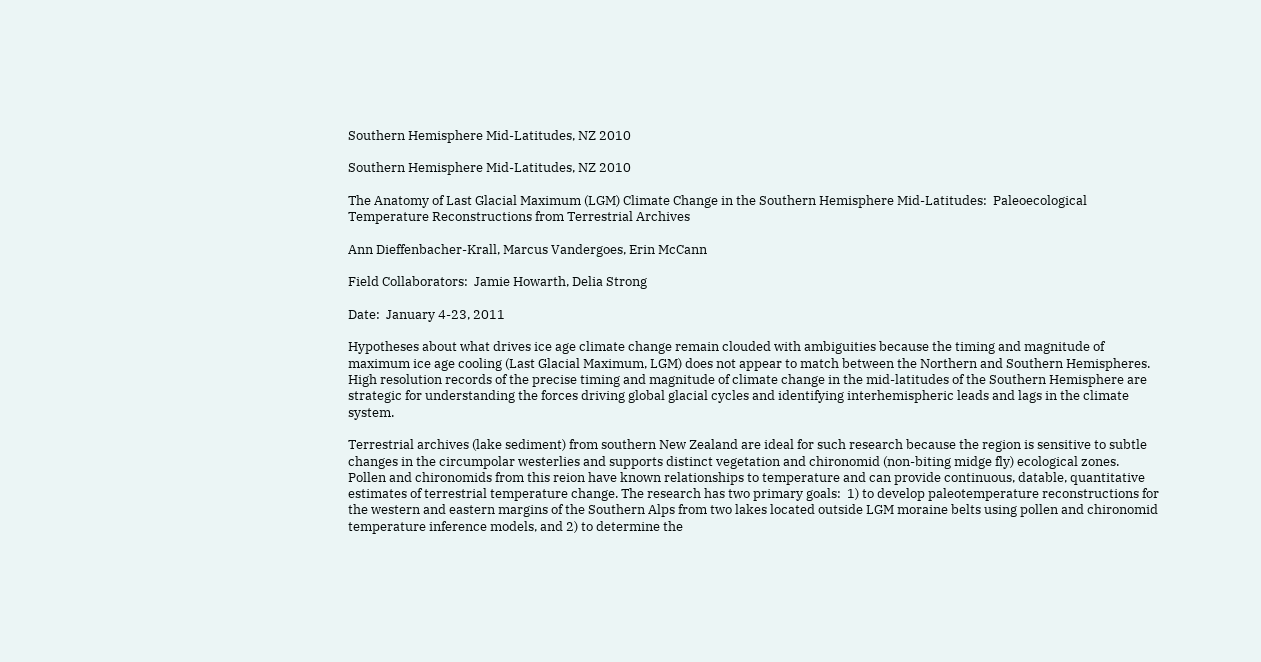Southern Hemisphere Mid-Latitudes, NZ 2010

Southern Hemisphere Mid-Latitudes, NZ 2010

The Anatomy of Last Glacial Maximum (LGM) Climate Change in the Southern Hemisphere Mid-Latitudes:  Paleoecological Temperature Reconstructions from Terrestrial Archives

Ann Dieffenbacher-Krall, Marcus Vandergoes, Erin McCann

Field Collaborators:  Jamie Howarth, Delia Strong

Date:  January 4-23, 2011

Hypotheses about what drives ice age climate change remain clouded with ambiguities because the timing and magnitude of maximum ice age cooling (Last Glacial Maximum, LGM) does not appear to match between the Northern and Southern Hemispheres.  High resolution records of the precise timing and magnitude of climate change in the mid-latitudes of the Southern Hemisphere are strategic for understanding the forces driving global glacial cycles and identifying interhemispheric leads and lags in the climate system.

Terrestrial archives (lake sediment) from southern New Zealand are ideal for such research because the region is sensitive to subtle changes in the circumpolar westerlies and supports distinct vegetation and chironomid (non-biting midge fly) ecological zones.  Pollen and chironomids from this reion have known relationships to temperature and can provide continuous, datable, quantitative estimates of terrestrial temperature change. The research has two primary goals:  1) to develop paleotemperature reconstructions for the western and eastern margins of the Southern Alps from two lakes located outside LGM moraine belts using pollen and chironomid temperature inference models, and 2) to determine the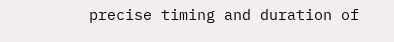precise timing and duration of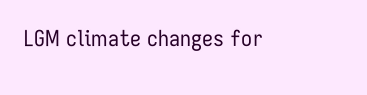LGM climate changes for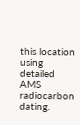this location using detailed AMS  radiocarbon dating.